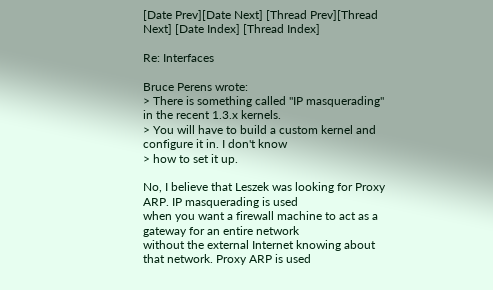[Date Prev][Date Next] [Thread Prev][Thread Next] [Date Index] [Thread Index]

Re: Interfaces

Bruce Perens wrote:
> There is something called "IP masquerading" in the recent 1.3.x kernels.
> You will have to build a custom kernel and configure it in. I don't know
> how to set it up.

No, I believe that Leszek was looking for Proxy ARP. IP masquerading is used
when you want a firewall machine to act as a gateway for an entire network
without the external Internet knowing about that network. Proxy ARP is used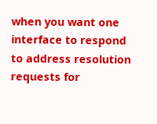when you want one interface to respond to address resolution requests for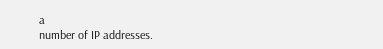a
number of IP addresses.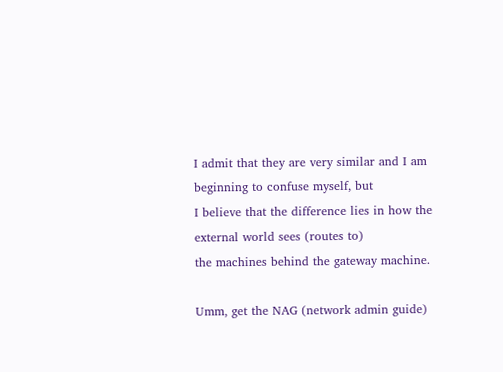I admit that they are very similar and I am beginning to confuse myself, but
I believe that the difference lies in how the external world sees (routes to)
the machines behind the gateway machine.

Umm, get the NAG (network admin guide)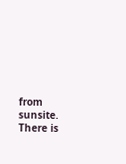from sunsite. There is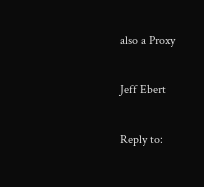also a Proxy

Jeff Ebert

Reply to: